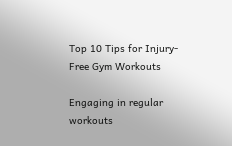Top 10 Tips for Injury-Free Gym Workouts

Engaging in regular workouts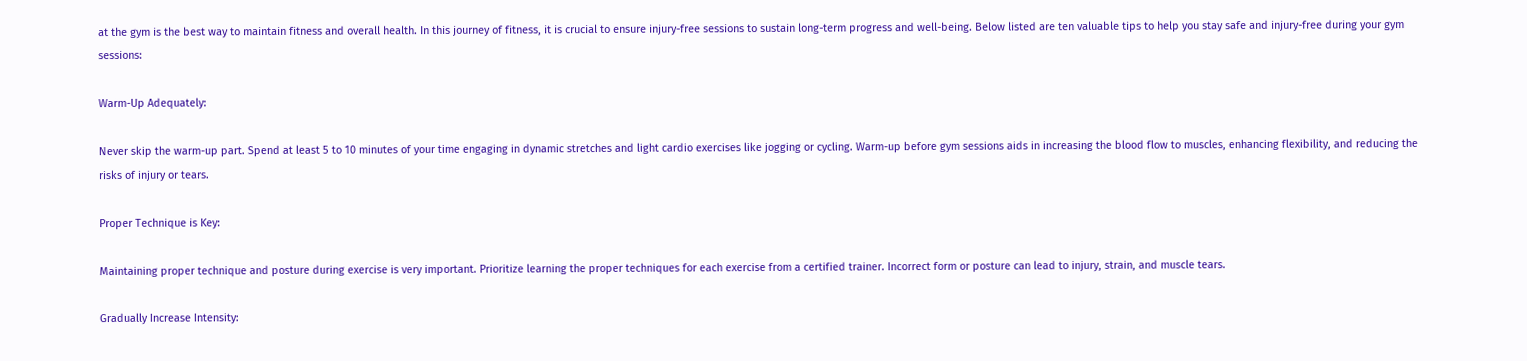at the gym is the best way to maintain fitness and overall health. In this journey of fitness, it is crucial to ensure injury-free sessions to sustain long-term progress and well-being. Below listed are ten valuable tips to help you stay safe and injury-free during your gym sessions:

Warm-Up Adequately:

Never skip the warm-up part. Spend at least 5 to 10 minutes of your time engaging in dynamic stretches and light cardio exercises like jogging or cycling. Warm-up before gym sessions aids in increasing the blood flow to muscles, enhancing flexibility, and reducing the risks of injury or tears.

Proper Technique is Key:

Maintaining proper technique and posture during exercise is very important. Prioritize learning the proper techniques for each exercise from a certified trainer. Incorrect form or posture can lead to injury, strain, and muscle tears.

Gradually Increase Intensity: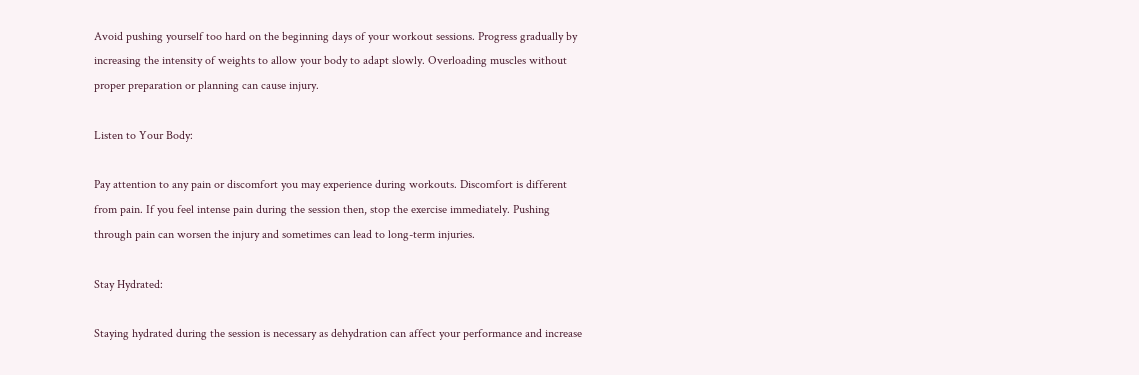Avoid pushing yourself too hard on the beginning days of your workout sessions. Progress gradually by increasing the intensity of weights to allow your body to adapt slowly. Overloading muscles without proper preparation or planning can cause injury.

Listen to Your Body:

Pay attention to any pain or discomfort you may experience during workouts. Discomfort is different from pain. If you feel intense pain during the session then, stop the exercise immediately. Pushing through pain can worsen the injury and sometimes can lead to long-term injuries.

Stay Hydrated:

Staying hydrated during the session is necessary as dehydration can affect your performance and increase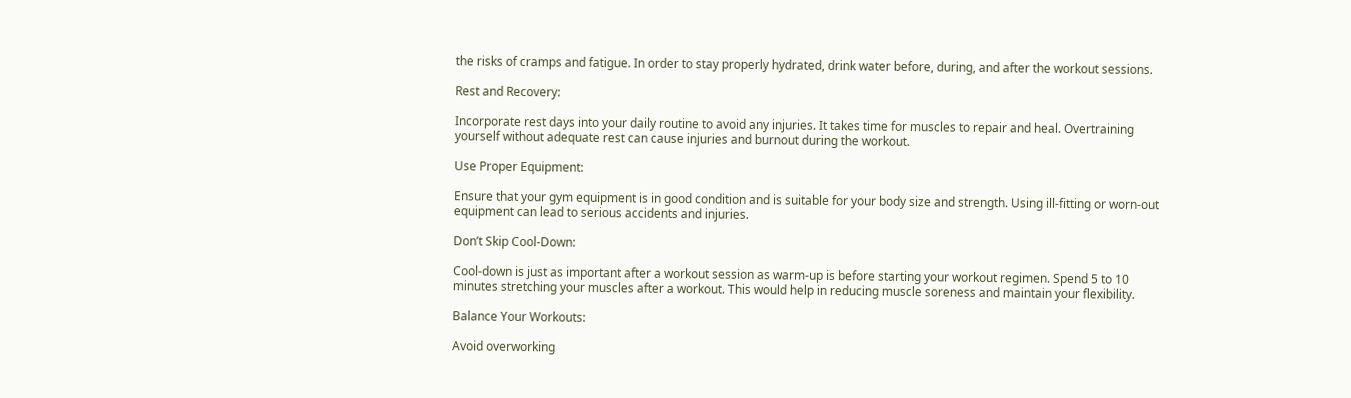the risks of cramps and fatigue. In order to stay properly hydrated, drink water before, during, and after the workout sessions.

Rest and Recovery:

Incorporate rest days into your daily routine to avoid any injuries. It takes time for muscles to repair and heal. Overtraining yourself without adequate rest can cause injuries and burnout during the workout.

Use Proper Equipment:

Ensure that your gym equipment is in good condition and is suitable for your body size and strength. Using ill-fitting or worn-out equipment can lead to serious accidents and injuries.

Don’t Skip Cool-Down:

Cool-down is just as important after a workout session as warm-up is before starting your workout regimen. Spend 5 to 10 minutes stretching your muscles after a workout. This would help in reducing muscle soreness and maintain your flexibility.

Balance Your Workouts:

Avoid overworking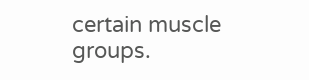certain muscle groups.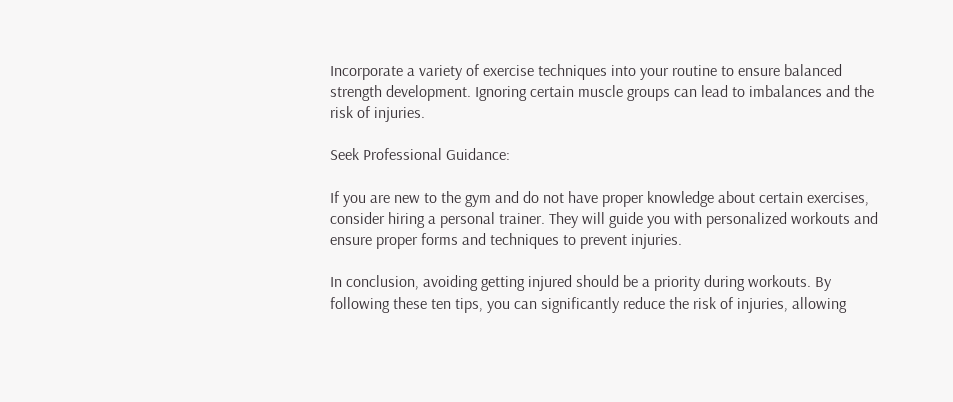Incorporate a variety of exercise techniques into your routine to ensure balanced strength development. Ignoring certain muscle groups can lead to imbalances and the risk of injuries.

Seek Professional Guidance:

If you are new to the gym and do not have proper knowledge about certain exercises, consider hiring a personal trainer. They will guide you with personalized workouts and ensure proper forms and techniques to prevent injuries.

In conclusion, avoiding getting injured should be a priority during workouts. By following these ten tips, you can significantly reduce the risk of injuries, allowing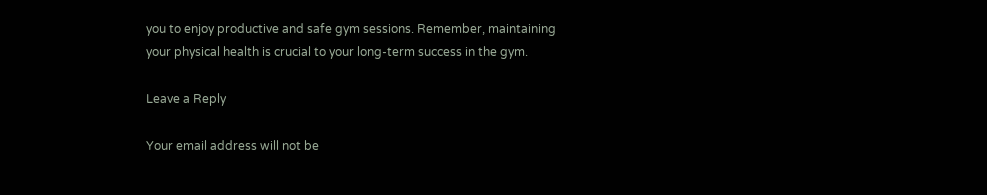you to enjoy productive and safe gym sessions. Remember, maintaining your physical health is crucial to your long-term success in the gym.

Leave a Reply

Your email address will not be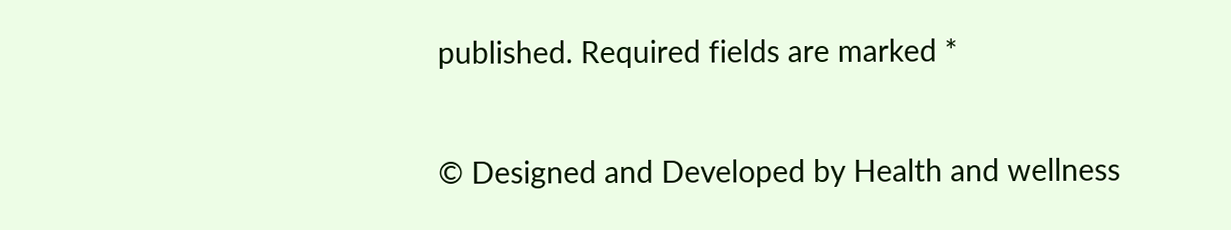published. Required fields are marked *

© Designed and Developed by Health and wellness